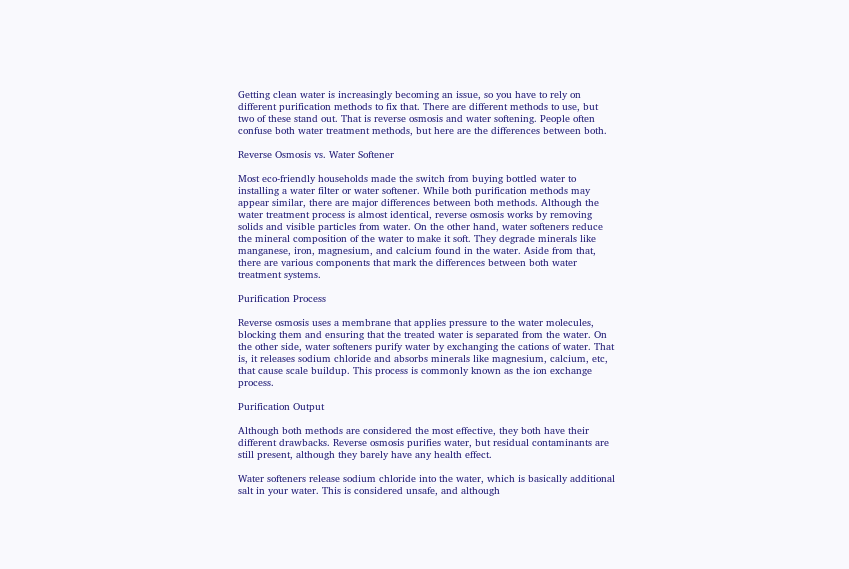Getting clean water is increasingly becoming an issue, so you have to rely on different purification methods to fix that. There are different methods to use, but two of these stand out. That is reverse osmosis and water softening. People often confuse both water treatment methods, but here are the differences between both.

Reverse Osmosis vs. Water Softener

Most eco-friendly households made the switch from buying bottled water to installing a water filter or water softener. While both purification methods may appear similar, there are major differences between both methods. Although the water treatment process is almost identical, reverse osmosis works by removing solids and visible particles from water. On the other hand, water softeners reduce the mineral composition of the water to make it soft. They degrade minerals like manganese, iron, magnesium, and calcium found in the water. Aside from that, there are various components that mark the differences between both water treatment systems.

Purification Process

Reverse osmosis uses a membrane that applies pressure to the water molecules, blocking them and ensuring that the treated water is separated from the water. On the other side, water softeners purify water by exchanging the cations of water. That is, it releases sodium chloride and absorbs minerals like magnesium, calcium, etc, that cause scale buildup. This process is commonly known as the ion exchange process.

Purification Output

Although both methods are considered the most effective, they both have their different drawbacks. Reverse osmosis purifies water, but residual contaminants are still present, although they barely have any health effect.

Water softeners release sodium chloride into the water, which is basically additional salt in your water. This is considered unsafe, and although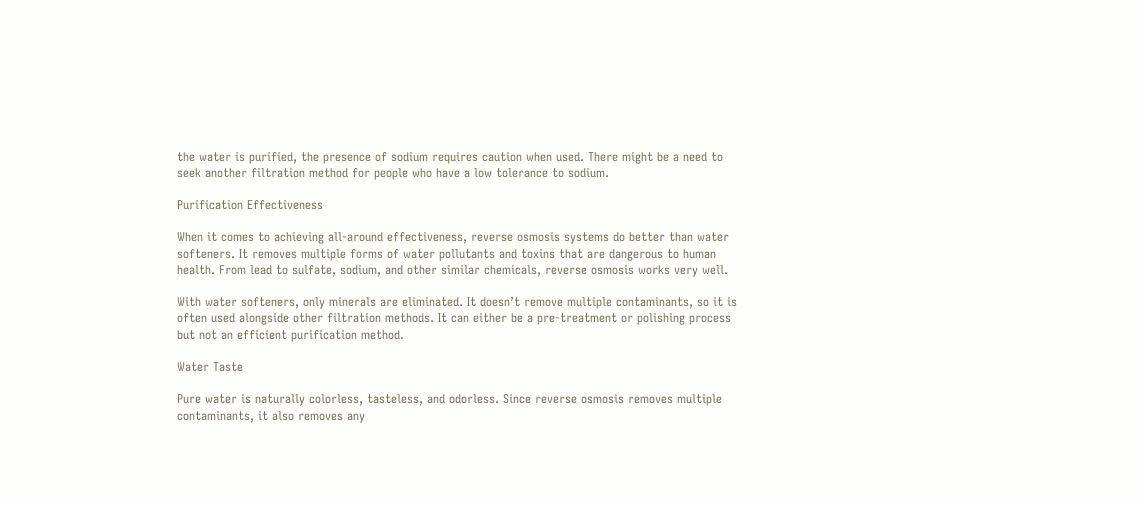the water is purified, the presence of sodium requires caution when used. There might be a need to seek another filtration method for people who have a low tolerance to sodium.

Purification Effectiveness

When it comes to achieving all-around effectiveness, reverse osmosis systems do better than water softeners. It removes multiple forms of water pollutants and toxins that are dangerous to human health. From lead to sulfate, sodium, and other similar chemicals, reverse osmosis works very well.

With water softeners, only minerals are eliminated. It doesn’t remove multiple contaminants, so it is often used alongside other filtration methods. It can either be a pre-treatment or polishing process but not an efficient purification method.

Water Taste

Pure water is naturally colorless, tasteless, and odorless. Since reverse osmosis removes multiple contaminants, it also removes any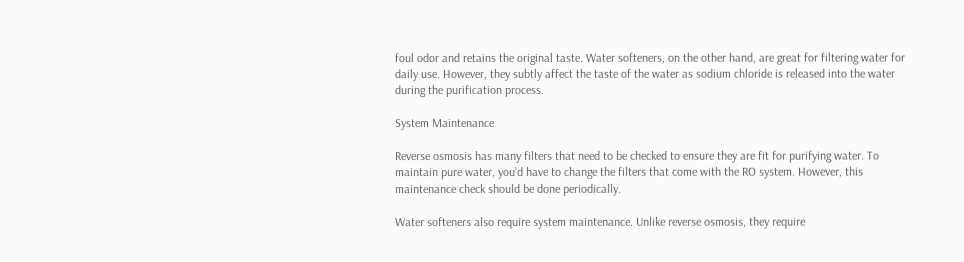foul odor and retains the original taste. Water softeners, on the other hand, are great for filtering water for daily use. However, they subtly affect the taste of the water as sodium chloride is released into the water during the purification process.

System Maintenance

Reverse osmosis has many filters that need to be checked to ensure they are fit for purifying water. To maintain pure water, you’d have to change the filters that come with the RO system. However, this maintenance check should be done periodically.

Water softeners also require system maintenance. Unlike reverse osmosis, they require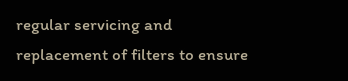regular servicing and replacement of filters to ensure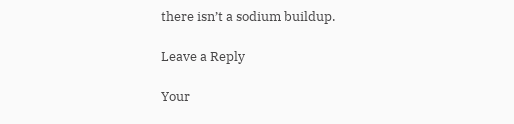there isn’t a sodium buildup.

Leave a Reply

Your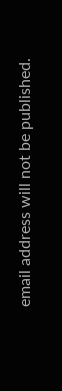email address will not be published.